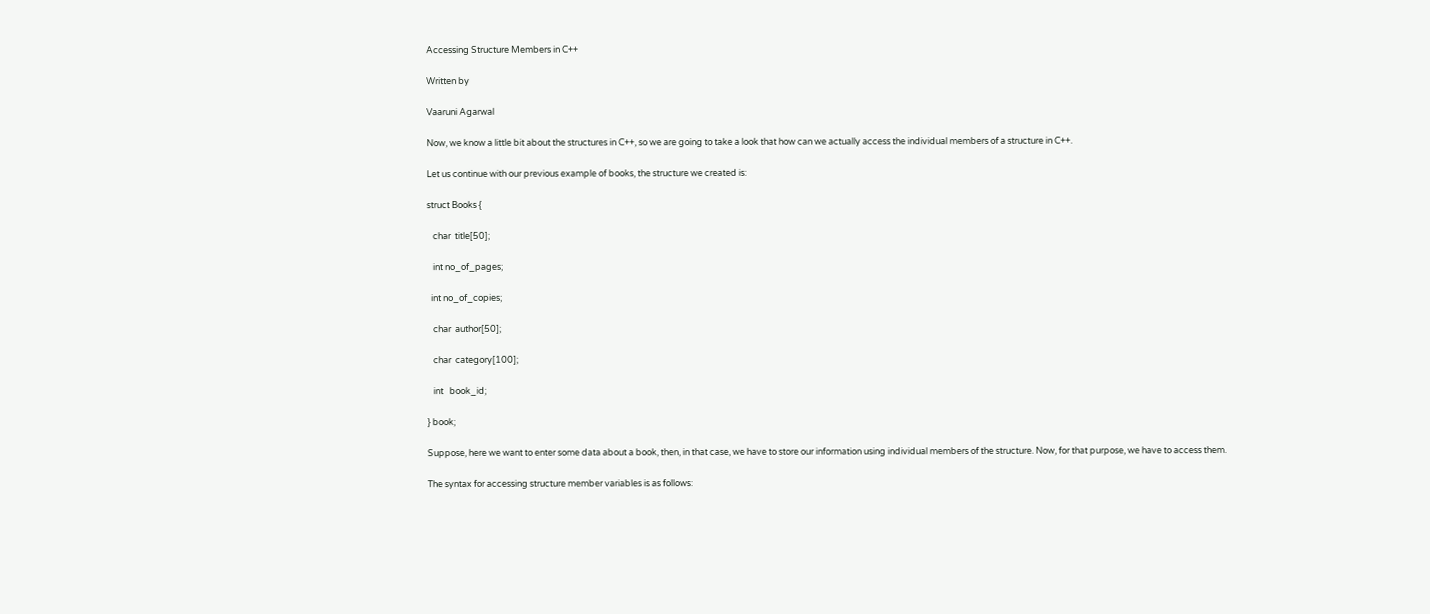Accessing Structure Members in C++

Written by

Vaaruni Agarwal

Now, we know a little bit about the structures in C++, so we are going to take a look that how can we actually access the individual members of a structure in C++.

Let us continue with our previous example of books, the structure we created is:

struct Books {

   char  title[50];

   int no_of_pages;

  int no_of_copies;

   char  author[50];

   char  category[100];

   int   book_id;

} book;

Suppose, here we want to enter some data about a book, then, in that case, we have to store our information using individual members of the structure. Now, for that purpose, we have to access them.

The syntax for accessing structure member variables is as follows: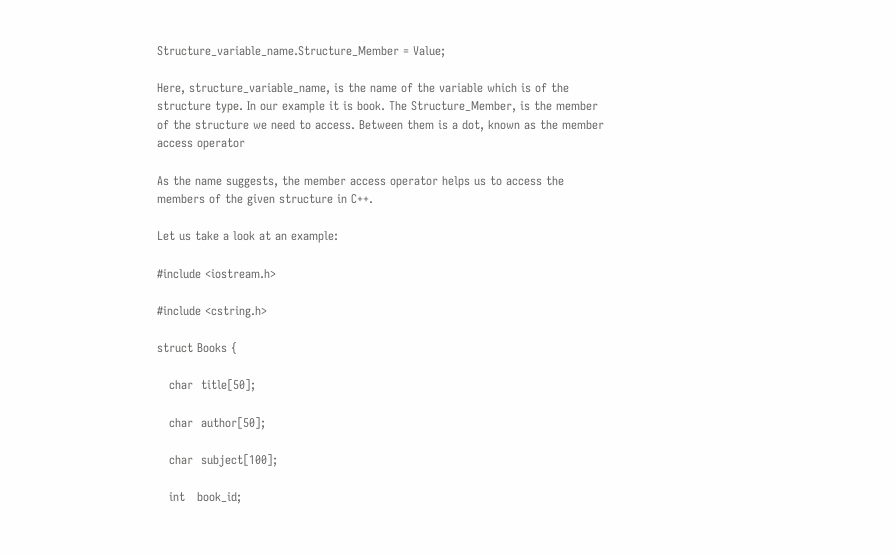Structure_variable_name.Structure_Member = Value;

Here, structure_variable_name, is the name of the variable which is of the structure type. In our example it is book. The Structure_Member, is the member of the structure we need to access. Between them is a dot, known as the member access operator

As the name suggests, the member access operator helps us to access the members of the given structure in C++.

Let us take a look at an example:

#include <iostream.h>

#include <cstring.h>

struct Books {

   char  title[50];

   char  author[50];

   char  subject[100];

   int   book_id;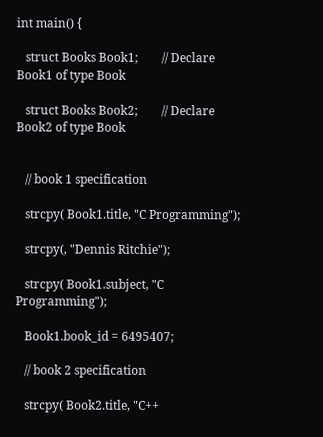int main() {

   struct Books Book1;        // Declare Book1 of type Book

   struct Books Book2;        // Declare Book2 of type Book


   // book 1 specification

   strcpy( Book1.title, "C Programming");

   strcpy(, "Dennis Ritchie");

   strcpy( Book1.subject, "C Programming");

   Book1.book_id = 6495407;

   // book 2 specification

   strcpy( Book2.title, "C++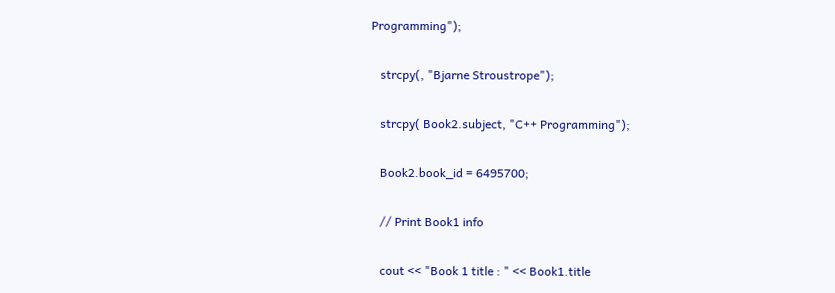Programming");

   strcpy(, "Bjarne Stroustrope");

   strcpy( Book2.subject, "C++ Programming");

   Book2.book_id = 6495700;

   // Print Book1 info

   cout << "Book 1 title : " << Book1.title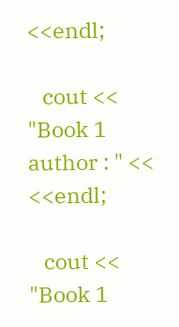<<endl;

   cout << "Book 1 author : " << <<endl;

   cout << "Book 1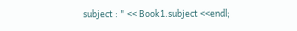subject : " << Book1.subject <<endl;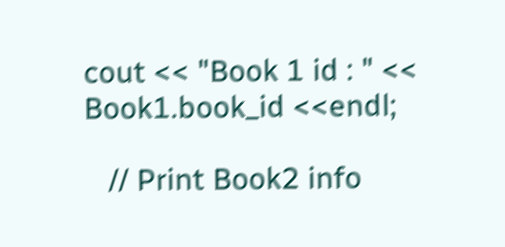cout << "Book 1 id : " << Book1.book_id <<endl;

   // Print Book2 info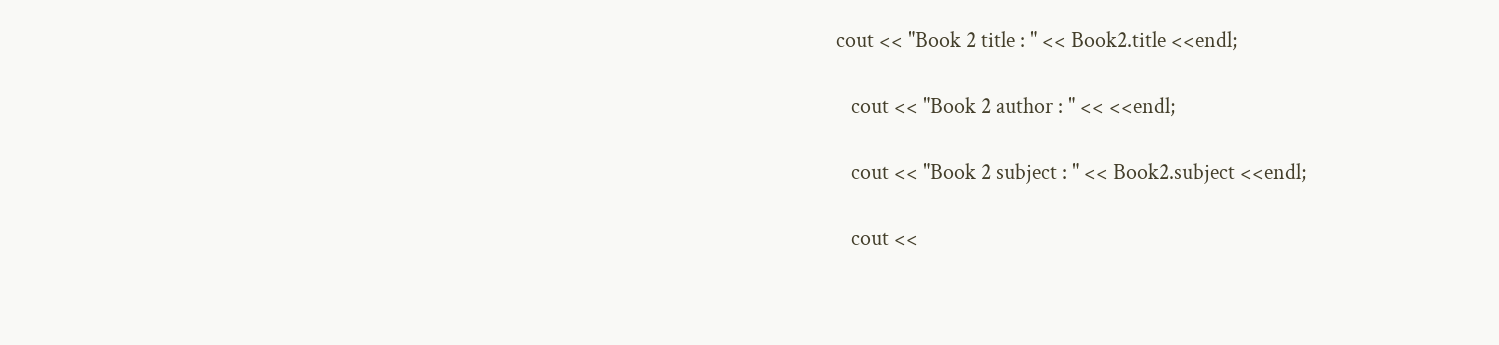cout << "Book 2 title : " << Book2.title <<endl;

   cout << "Book 2 author : " << <<endl;

   cout << "Book 2 subject : " << Book2.subject <<endl;

   cout <<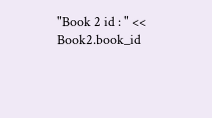"Book 2 id : " << Book2.book_id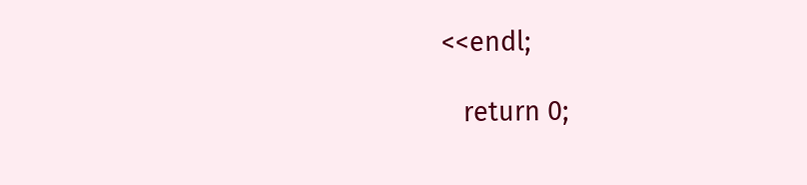<<endl;

   return 0;